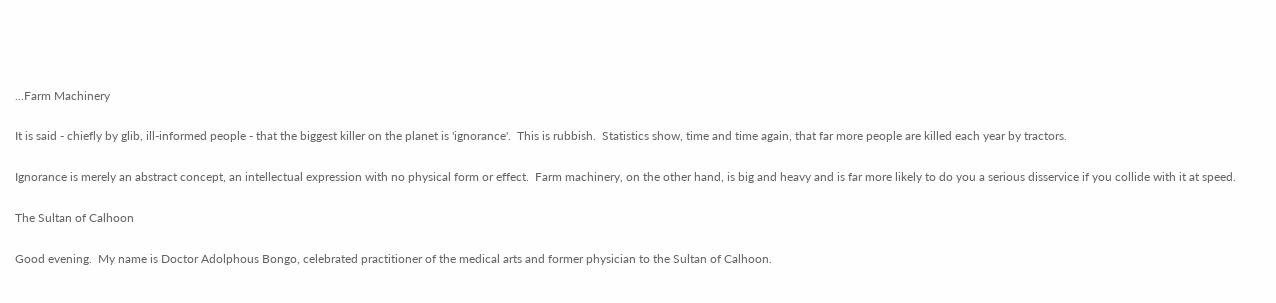...Farm Machinery

It is said - chiefly by glib, ill-informed people - that the biggest killer on the planet is 'ignorance'.  This is rubbish.  Statistics show, time and time again, that far more people are killed each year by tractors.

Ignorance is merely an abstract concept, an intellectual expression with no physical form or effect.  Farm machinery, on the other hand, is big and heavy and is far more likely to do you a serious disservice if you collide with it at speed.

The Sultan of Calhoon

Good evening.  My name is Doctor Adolphous Bongo, celebrated practitioner of the medical arts and former physician to the Sultan of Calhoon.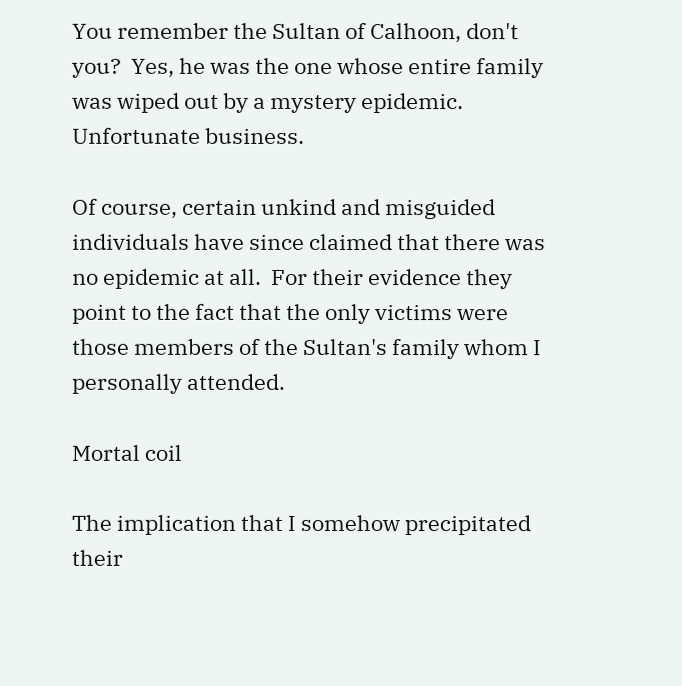You remember the Sultan of Calhoon, don't you?  Yes, he was the one whose entire family was wiped out by a mystery epidemic.  Unfortunate business.

Of course, certain unkind and misguided individuals have since claimed that there was no epidemic at all.  For their evidence they point to the fact that the only victims were those members of the Sultan's family whom I personally attended.

Mortal coil

The implication that I somehow precipitated their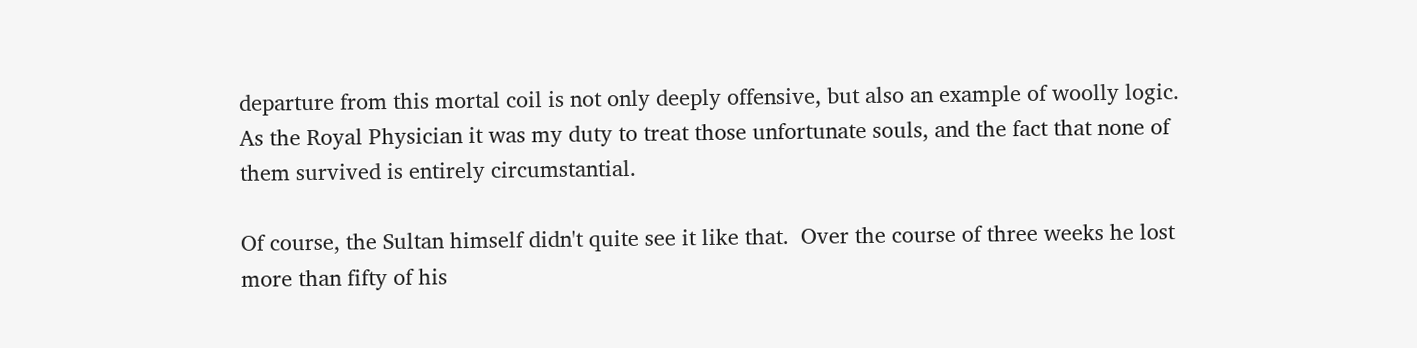departure from this mortal coil is not only deeply offensive, but also an example of woolly logic.  As the Royal Physician it was my duty to treat those unfortunate souls, and the fact that none of them survived is entirely circumstantial.

Of course, the Sultan himself didn't quite see it like that.  Over the course of three weeks he lost more than fifty of his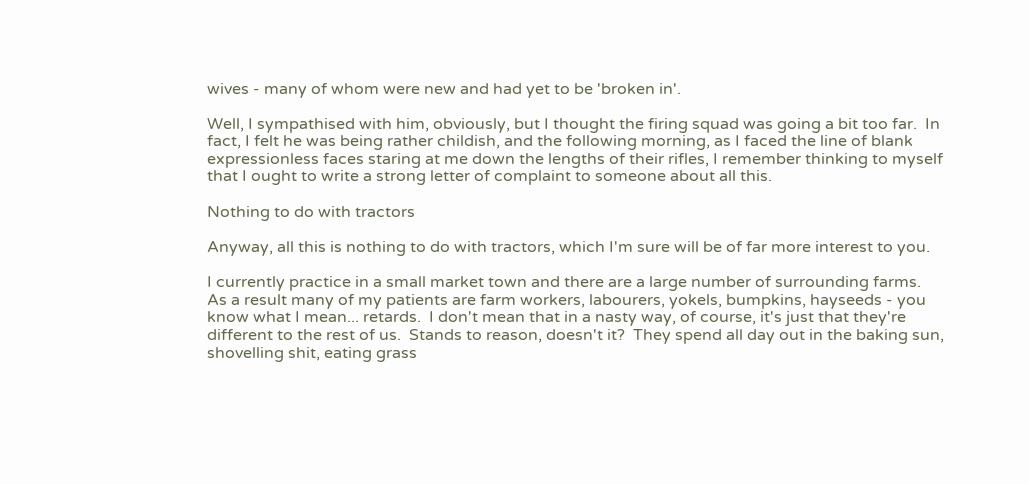wives - many of whom were new and had yet to be 'broken in'.

Well, I sympathised with him, obviously, but I thought the firing squad was going a bit too far.  In fact, I felt he was being rather childish, and the following morning, as I faced the line of blank expressionless faces staring at me down the lengths of their rifles, I remember thinking to myself that I ought to write a strong letter of complaint to someone about all this.

Nothing to do with tractors

Anyway, all this is nothing to do with tractors, which I'm sure will be of far more interest to you.

I currently practice in a small market town and there are a large number of surrounding farms.   As a result many of my patients are farm workers, labourers, yokels, bumpkins, hayseeds - you know what I mean... retards.  I don't mean that in a nasty way, of course, it's just that they're different to the rest of us.  Stands to reason, doesn't it?  They spend all day out in the baking sun, shovelling shit, eating grass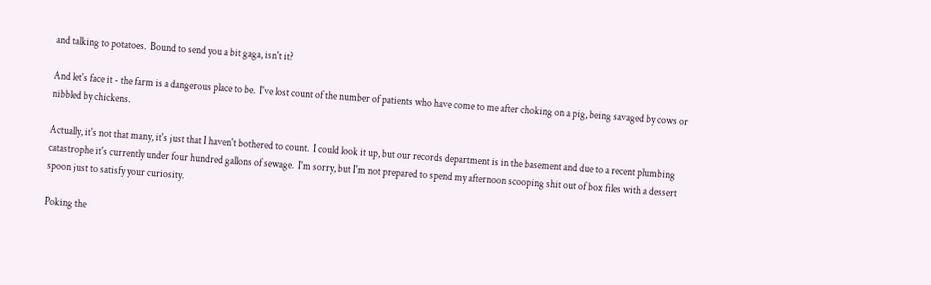and talking to potatoes.  Bound to send you a bit gaga, isn't it?

And let's face it - the farm is a dangerous place to be.  I've lost count of the number of patients who have come to me after choking on a pig, being savaged by cows or nibbled by chickens.

Actually, it's not that many, it's just that I haven't bothered to count.  I could look it up, but our records department is in the basement and due to a recent plumbing catastrophe it's currently under four hundred gallons of sewage.  I'm sorry, but I'm not prepared to spend my afternoon scooping shit out of box files with a dessert spoon just to satisfy your curiosity.

Poking the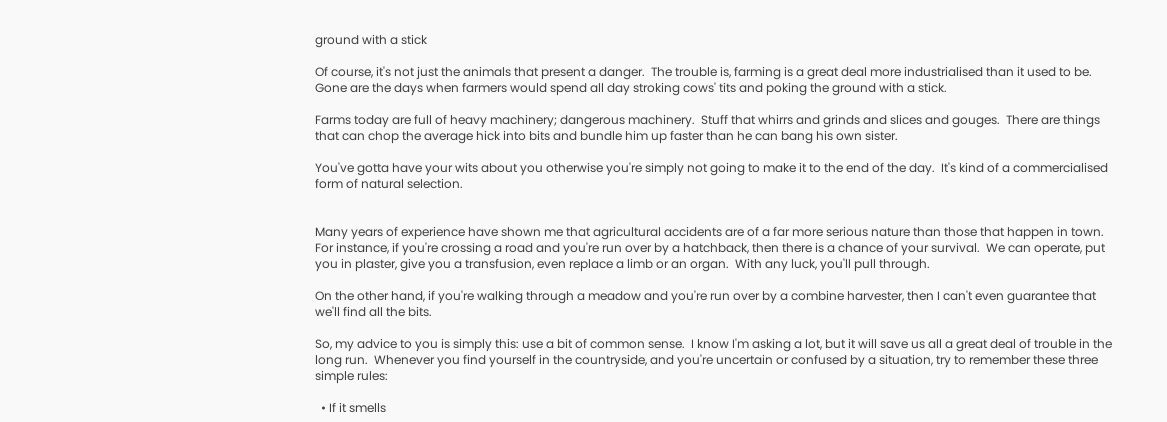ground with a stick

Of course, it's not just the animals that present a danger.  The trouble is, farming is a great deal more industrialised than it used to be.  Gone are the days when farmers would spend all day stroking cows' tits and poking the ground with a stick.

Farms today are full of heavy machinery; dangerous machinery.  Stuff that whirrs and grinds and slices and gouges.  There are things that can chop the average hick into bits and bundle him up faster than he can bang his own sister.

You've gotta have your wits about you otherwise you're simply not going to make it to the end of the day.  It's kind of a commercialised form of natural selection.


Many years of experience have shown me that agricultural accidents are of a far more serious nature than those that happen in town.  For instance, if you're crossing a road and you're run over by a hatchback, then there is a chance of your survival.  We can operate, put you in plaster, give you a transfusion, even replace a limb or an organ.  With any luck, you'll pull through.

On the other hand, if you're walking through a meadow and you're run over by a combine harvester, then I can't even guarantee that we'll find all the bits.

So, my advice to you is simply this: use a bit of common sense.  I know I'm asking a lot, but it will save us all a great deal of trouble in the long run.  Whenever you find yourself in the countryside, and you're uncertain or confused by a situation, try to remember these three simple rules:

  • If it smells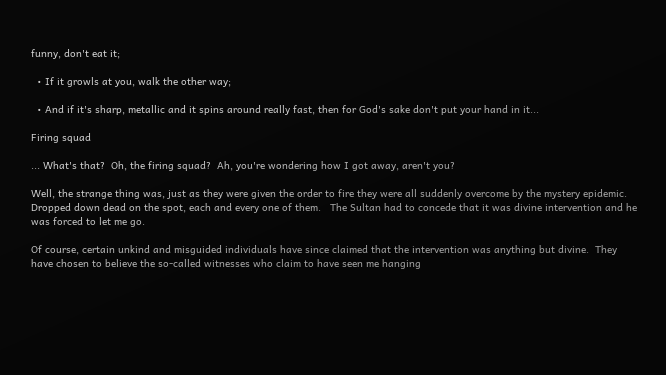funny, don't eat it;

  • If it growls at you, walk the other way;

  • And if it's sharp, metallic and it spins around really fast, then for God's sake don't put your hand in it...

Firing squad

... What's that?  Oh, the firing squad?  Ah, you're wondering how I got away, aren't you?

Well, the strange thing was, just as they were given the order to fire they were all suddenly overcome by the mystery epidemic.  Dropped down dead on the spot, each and every one of them.   The Sultan had to concede that it was divine intervention and he was forced to let me go.

Of course, certain unkind and misguided individuals have since claimed that the intervention was anything but divine.  They have chosen to believe the so-called witnesses who claim to have seen me hanging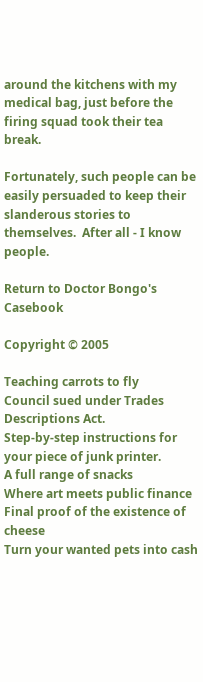around the kitchens with my medical bag, just before the firing squad took their tea break.

Fortunately, such people can be easily persuaded to keep their slanderous stories to themselves.  After all - I know people.

Return to Doctor Bongo's Casebook

Copyright © 2005

Teaching carrots to fly
Council sued under Trades Descriptions Act.
Step-by-step instructions for your piece of junk printer.
A full range of snacks
Where art meets public finance
Final proof of the existence of cheese
Turn your wanted pets into cash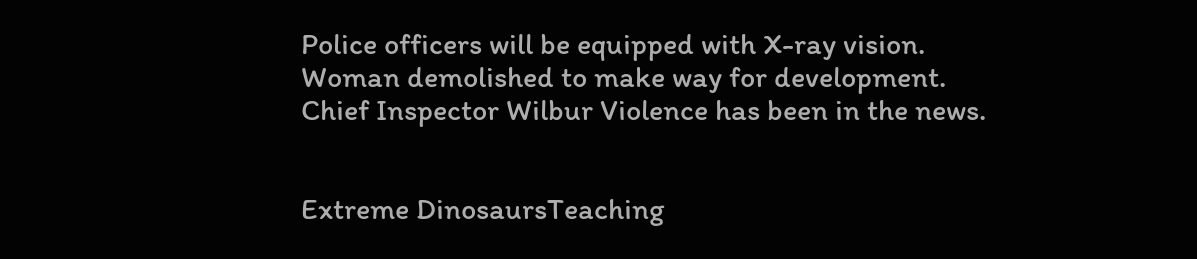Police officers will be equipped with X-ray vision.
Woman demolished to make way for development.
Chief Inspector Wilbur Violence has been in the news.


Extreme DinosaursTeaching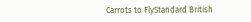Carrots to FlyStandard British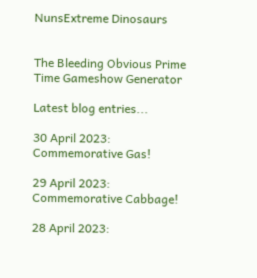NunsExtreme Dinosaurs


The Bleeding Obvious Prime Time Gameshow Generator

Latest blog entries...

30 April 2023: Commemorative Gas!

29 April 2023: Commemorative Cabbage!

28 April 2023: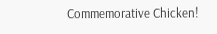Commemorative Chicken!